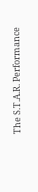The S.T.A.R. Performance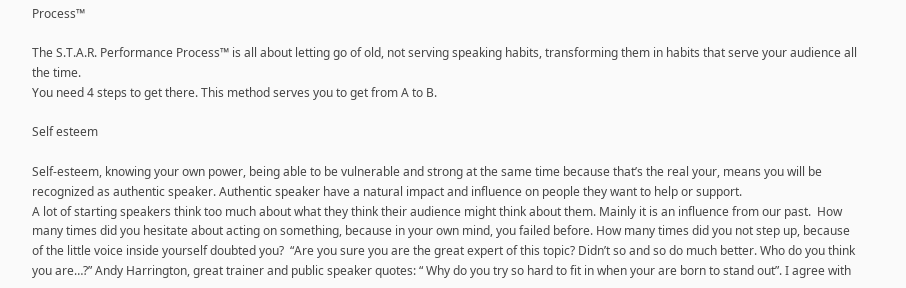Process™

The S.T.A.R. Performance Process™ is all about letting go of old, not serving speaking habits, transforming them in habits that serve your audience all the time.
You need 4 steps to get there. This method serves you to get from A to B.

Self esteem

Self-esteem, knowing your own power, being able to be vulnerable and strong at the same time because that’s the real your, means you will be recognized as authentic speaker. Authentic speaker have a natural impact and influence on people they want to help or support.
A lot of starting speakers think too much about what they think their audience might think about them. Mainly it is an influence from our past.  How many times did you hesitate about acting on something, because in your own mind, you failed before. How many times did you not step up, because of the little voice inside yourself doubted you?  “Are you sure you are the great expert of this topic? Didn’t so and so do much better. Who do you think you are…?” Andy Harrington, great trainer and public speaker quotes: “ Why do you try so hard to fit in when your are born to stand out”. I agree with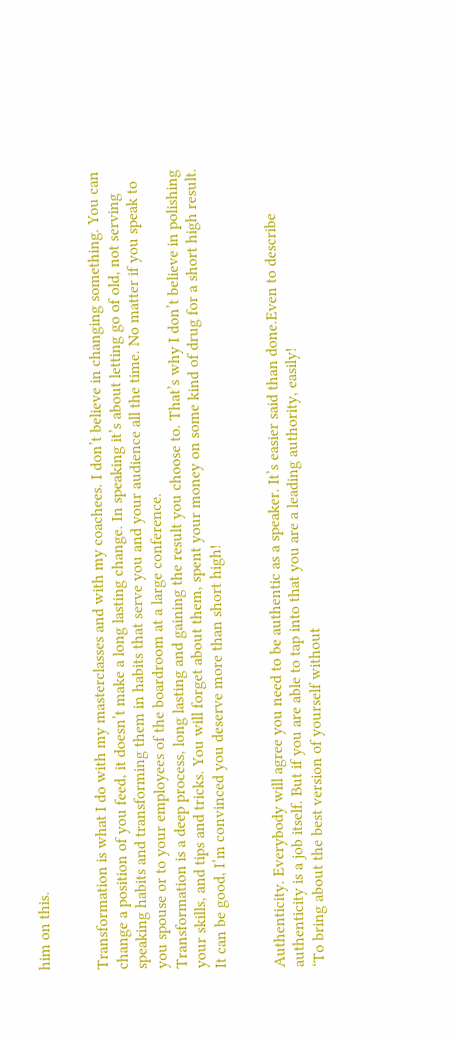him on this.


Transformation is what I do with my masterclasses and with my coachees. I don’t believe in changing something. You can change a position of you feed, it doesn’t make a long lasting change. In speaking it’s about letting go of old, not serving speaking habits and transforming them in habits that serve you and your audience all the time. No matter if you speak to you spouse or to your employees of the boardroom at a large conference.
Transformation is a deep process, long lasting and gaining the result you choose to. That’s why I don’t believe in polishing your skills, and tips and tricks. You will forget about them, spent your money on some kind of drug for a short high result. It can be good, I’m convinced you deserve more than short high!


Authenticity. Everybody will agree you need to be authentic as a speaker. It’s easier said than done.Even to describe authenticity is a job itself. But if you are able to tap into that you are a leading authority, easily!
‘To bring about the best version of yourself without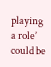playing a role’ could be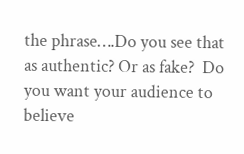the phrase….Do you see that as authentic? Or as fake?  Do you want your audience to believe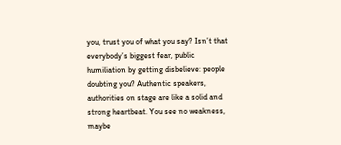you, trust you of what you say? Isn’t that everybody’s biggest fear, public humiliation by getting disbelieve: people doubting you? Authentic speakers, authorities on stage are like a solid and strong heartbeat. You see no weakness, maybe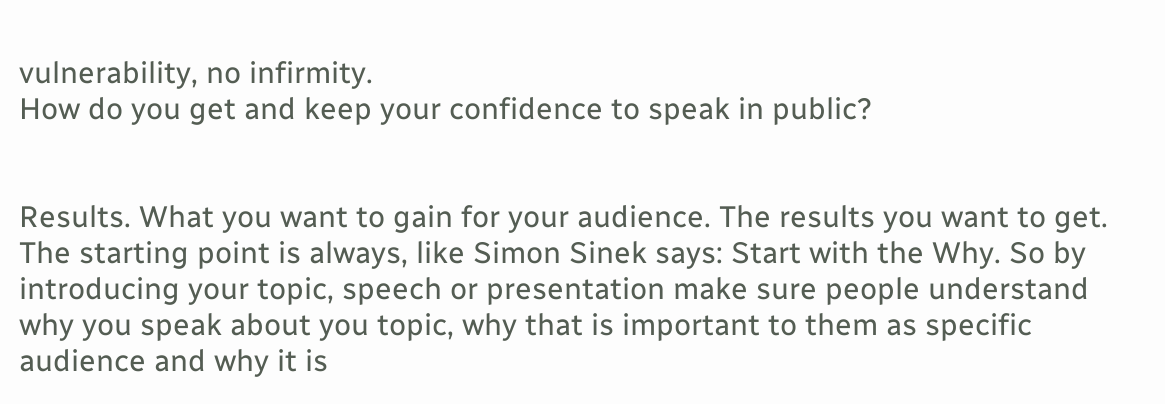vulnerability, no infirmity.
How do you get and keep your confidence to speak in public?


Results. What you want to gain for your audience. The results you want to get.
The starting point is always, like Simon Sinek says: Start with the Why. So by introducing your topic, speech or presentation make sure people understand why you speak about you topic, why that is important to them as specific audience and why it is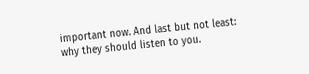important now. And last but not least: why they should listen to you.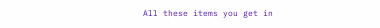All these items you get in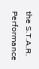the S.T.A.R. Performance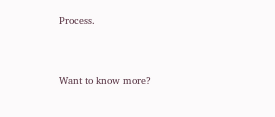Process.


Want to know more?